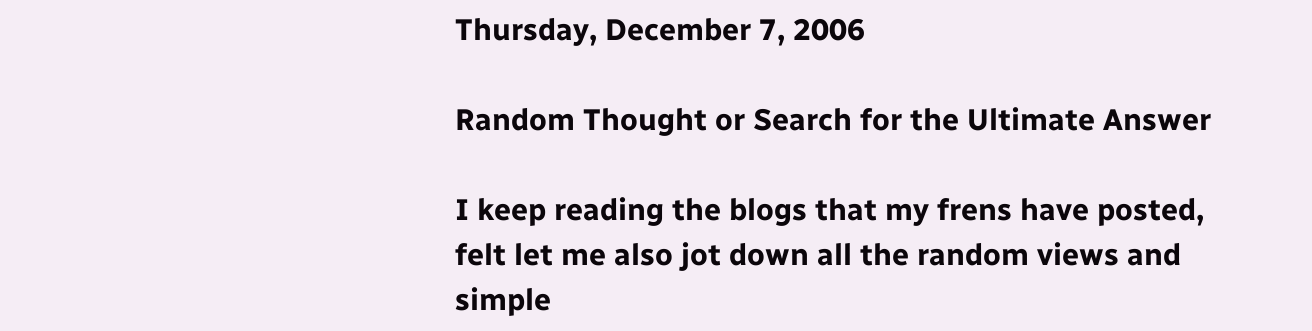Thursday, December 7, 2006

Random Thought or Search for the Ultimate Answer

I keep reading the blogs that my frens have posted, felt let me also jot down all the random views and simple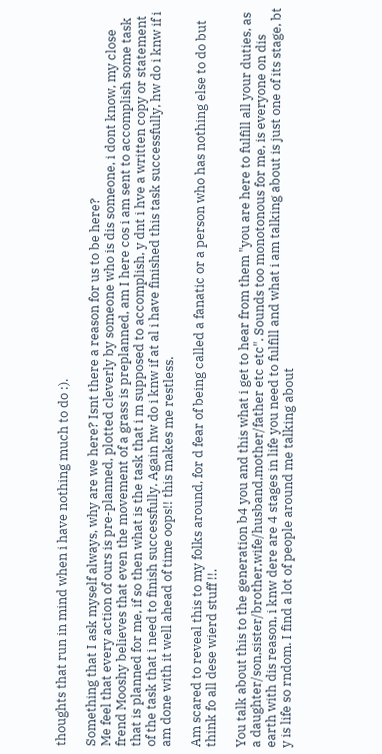thoughts that run in mind when i have nothing much to do :).

Something that I ask myself always, why are we here? Isnt there a reason for us to be here?
Me feel that every action of ours is pre-planned, plotted cleverly by someone who is dis someone, i dont know, my close frend Mooshy believes that even the movement of a grass is preplanned, am I here cos i am sent to accomplish some task that is planned for me, if so then what is the task that i m supposed to accomplish, y dnt i hve a written copy or statement of the task that i need to finish successfully. Again hw do i knw if at al i have finished this task successfully, hw do i knw if i am done with it well ahead of time oops!! this makes me restless.

Am scared to reveal this to my folks around, for d fear of being called a fanatic or a person who has nothing else to do but think fo all dese wierd stuff !!.

You talk about this to the generation b4 you and this what i get to hear from them "you are here to fulfill all your duties, as a daughter/son,sister/brother,wife/husband,mother/father etc etc". Sounds too monotonous for me, is everyone on dis earth with dis reason, i knw dere are 4 stages in life you need to fulfill and what i am talking about is just one of its stage, bt y is life so rndom. I find a lot of people around me talking about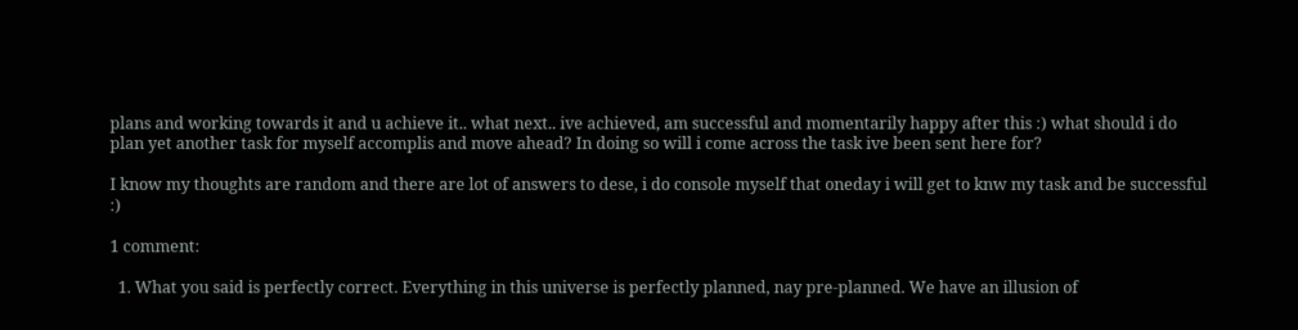plans and working towards it and u achieve it.. what next.. ive achieved, am successful and momentarily happy after this :) what should i do plan yet another task for myself accomplis and move ahead? In doing so will i come across the task ive been sent here for?

I know my thoughts are random and there are lot of answers to dese, i do console myself that oneday i will get to knw my task and be successful :)

1 comment:

  1. What you said is perfectly correct. Everything in this universe is perfectly planned, nay pre-planned. We have an illusion of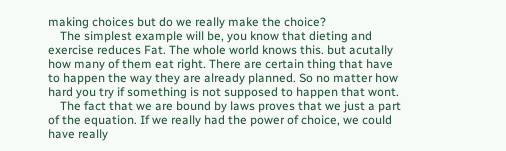making choices but do we really make the choice?
    The simplest example will be, you know that dieting and exercise reduces Fat. The whole world knows this. but acutally how many of them eat right. There are certain thing that have to happen the way they are already planned. So no matter how hard you try if something is not supposed to happen that wont.
    The fact that we are bound by laws proves that we just a part of the equation. If we really had the power of choice, we could have really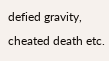defied gravity, cheated death etc.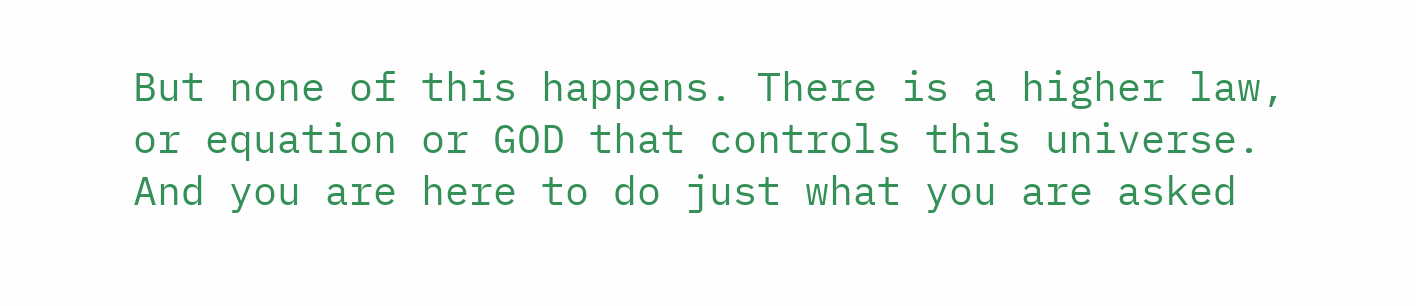But none of this happens. There is a higher law, or equation or GOD that controls this universe. And you are here to do just what you are asked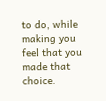to do, while making you feel that you made that choice.